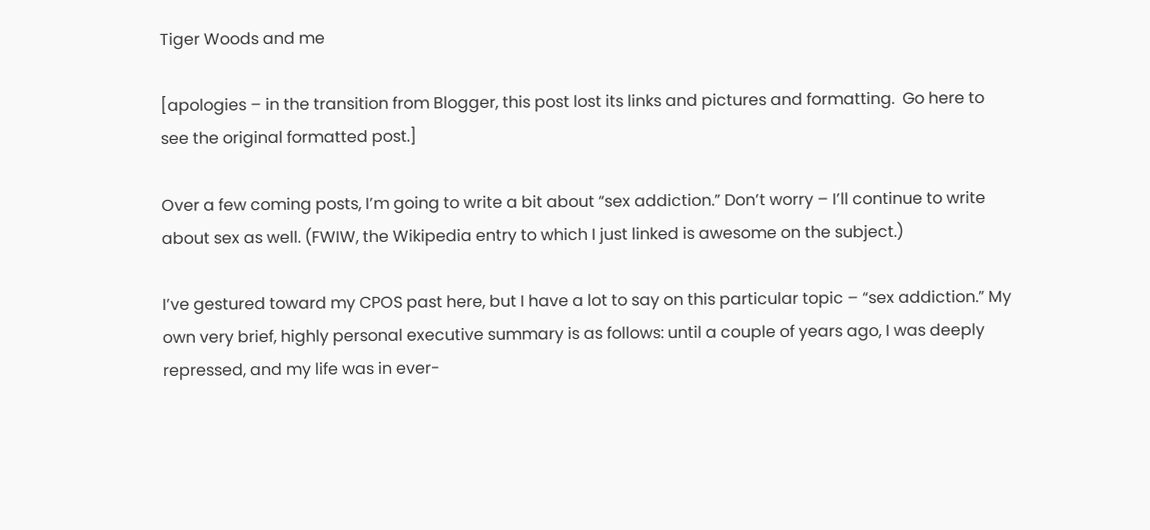Tiger Woods and me

[apologies – in the transition from Blogger, this post lost its links and pictures and formatting.  Go here to see the original formatted post.]

Over a few coming posts, I’m going to write a bit about “sex addiction.” Don’t worry – I’ll continue to write about sex as well. (FWIW, the Wikipedia entry to which I just linked is awesome on the subject.)

I’ve gestured toward my CPOS past here, but I have a lot to say on this particular topic – “sex addiction.” My own very brief, highly personal executive summary is as follows: until a couple of years ago, I was deeply repressed, and my life was in ever-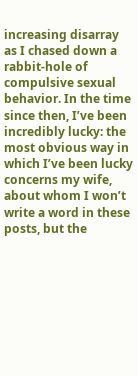increasing disarray as I chased down a rabbit-hole of compulsive sexual behavior. In the time since then, I’ve been incredibly lucky: the most obvious way in which I’ve been lucky concerns my wife, about whom I won’t write a word in these posts, but the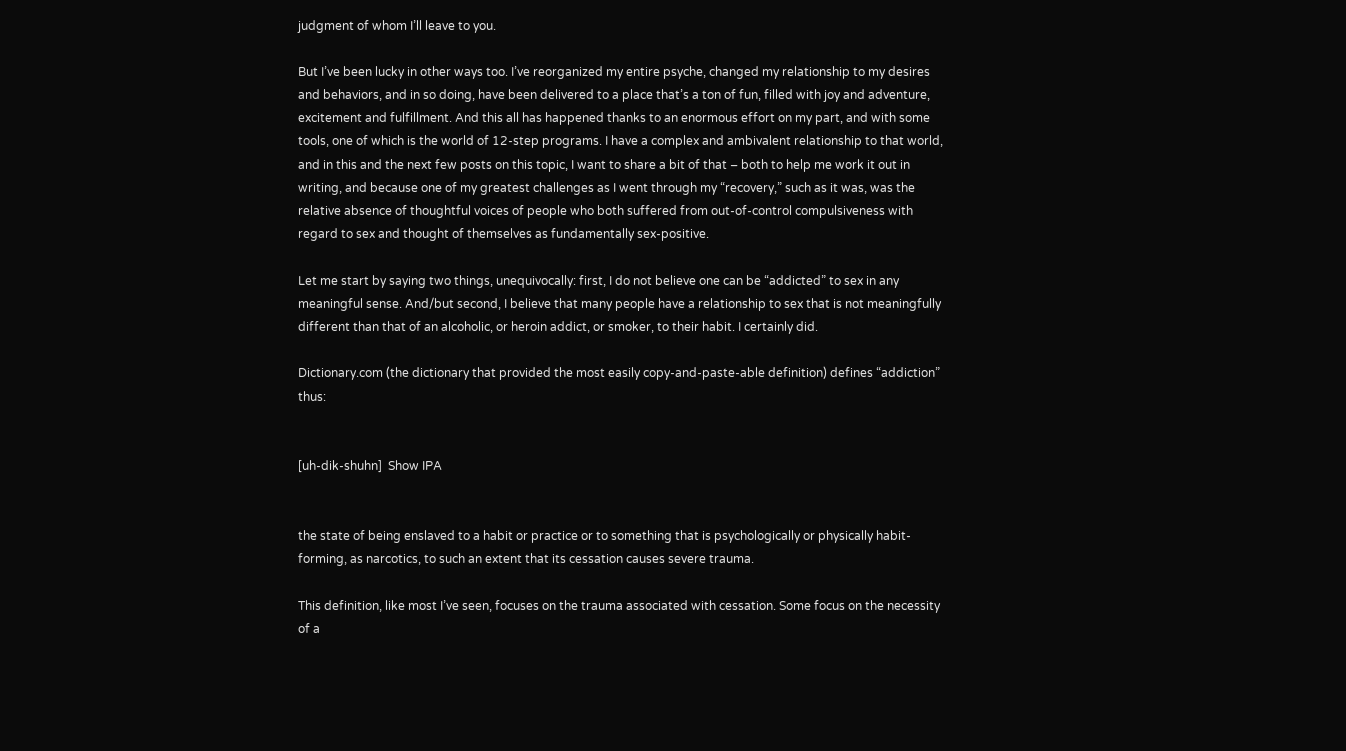judgment of whom I’ll leave to you.

But I’ve been lucky in other ways too. I’ve reorganized my entire psyche, changed my relationship to my desires and behaviors, and in so doing, have been delivered to a place that’s a ton of fun, filled with joy and adventure, excitement and fulfillment. And this all has happened thanks to an enormous effort on my part, and with some tools, one of which is the world of 12-step programs. I have a complex and ambivalent relationship to that world, and in this and the next few posts on this topic, I want to share a bit of that – both to help me work it out in writing, and because one of my greatest challenges as I went through my “recovery,” such as it was, was the relative absence of thoughtful voices of people who both suffered from out-of-control compulsiveness with regard to sex and thought of themselves as fundamentally sex-positive.

Let me start by saying two things, unequivocally: first, I do not believe one can be “addicted” to sex in any meaningful sense. And/but second, I believe that many people have a relationship to sex that is not meaningfully different than that of an alcoholic, or heroin addict, or smoker, to their habit. I certainly did.

Dictionary.com (the dictionary that provided the most easily copy-and-paste-able definition) defines “addiction” thus:


[uh-dik-shuhn]  Show IPA


the state of being enslaved to a habit or practice or to something that is psychologically or physically habit-forming, as narcotics, to such an extent that its cessation causes severe trauma.

This definition, like most I’ve seen, focuses on the trauma associated with cessation. Some focus on the necessity of a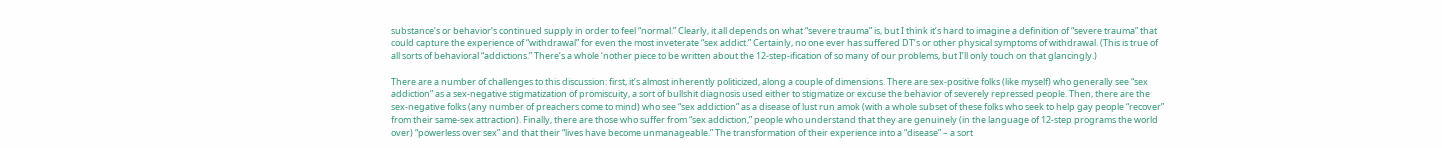substance’s or behavior’s continued supply in order to feel “normal.” Clearly, it all depends on what “severe trauma” is, but I think it’s hard to imagine a definition of “severe trauma” that could capture the experience of “withdrawal” for even the most inveterate “sex addict.” Certainly, no one ever has suffered DT’s or other physical symptoms of withdrawal. (This is true of all sorts of behavioral “addictions.” There’s a whole ‘nother piece to be written about the 12-step-ification of so many of our problems, but I’ll only touch on that glancingly.)

There are a number of challenges to this discussion: first, it’s almost inherently politicized, along a couple of dimensions. There are sex-positive folks (like myself) who generally see “sex addiction” as a sex-negative stigmatization of promiscuity, a sort of bullshit diagnosis used either to stigmatize or excuse the behavior of severely repressed people. Then, there are the sex-negative folks (any number of preachers come to mind) who see “sex addiction” as a disease of lust run amok (with a whole subset of these folks who seek to help gay people “recover” from their same-sex attraction). Finally, there are those who suffer from “sex addiction,” people who understand that they are genuinely (in the language of 12-step programs the world over) “powerless over sex” and that their “lives have become unmanageable.” The transformation of their experience into a “disease” – a sort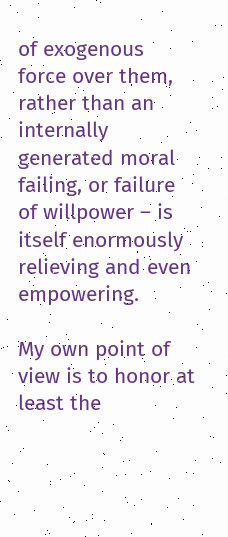of exogenous force over them, rather than an internally generated moral failing, or failure of willpower – is itself enormously relieving and even empowering.

My own point of view is to honor at least the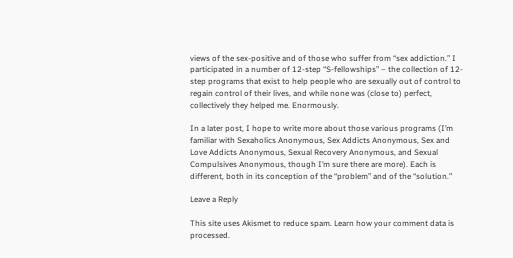views of the sex-positive and of those who suffer from “sex addiction.” I participated in a number of 12-step “S-fellowships” – the collection of 12-step programs that exist to help people who are sexually out of control to regain control of their lives, and while none was (close to) perfect, collectively they helped me. Enormously.

In a later post, I hope to write more about those various programs (I’m familiar with Sexaholics Anonymous, Sex Addicts Anonymous, Sex and Love Addicts Anonymous, Sexual Recovery Anonymous, and Sexual Compulsives Anonymous, though I’m sure there are more). Each is different, both in its conception of the “problem” and of the “solution.”

Leave a Reply

This site uses Akismet to reduce spam. Learn how your comment data is processed.